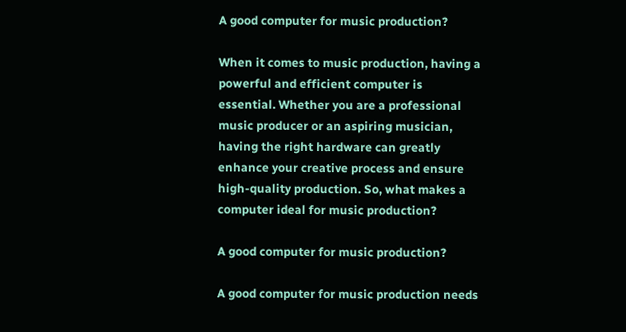A good computer for music production?

When it comes to music production, having a powerful and efficient computer is essential. Whether you are a professional music producer or an aspiring musician, having the right hardware can greatly enhance your creative process and ensure high-quality production. So, what makes a computer ideal for music production?

A good computer for music production?

A good computer for music production needs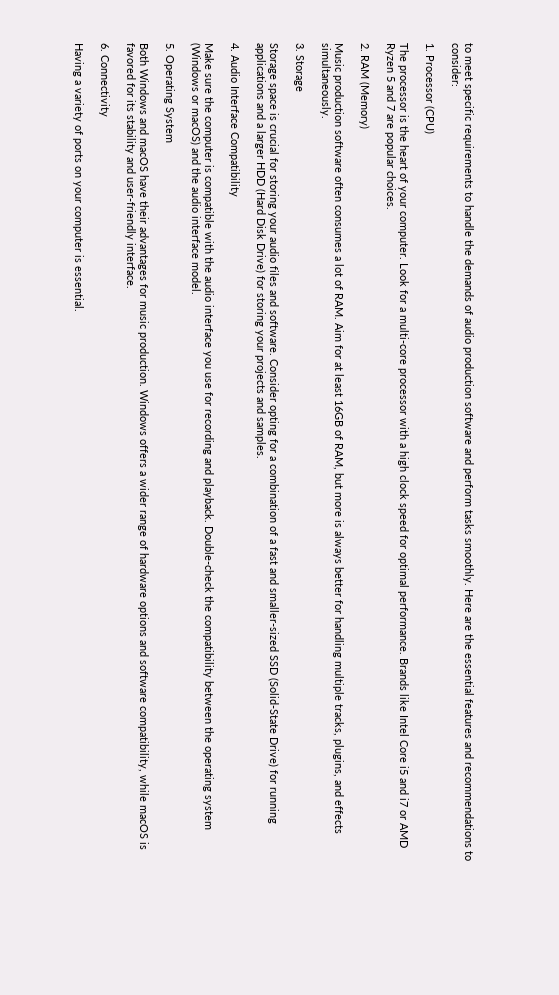to meet specific requirements to handle the demands of audio production software and perform tasks smoothly. Here are the essential features and recommendations to consider:

1. Processor (CPU)

The processor is the heart of your computer. Look for a multi-core processor with a high clock speed for optimal performance. Brands like Intel Core i5 and i7 or AMD Ryzen 5 and 7 are popular choices.

2. RAM (Memory)

Music production software often consumes a lot of RAM. Aim for at least 16GB of RAM, but more is always better for handling multiple tracks, plugins, and effects simultaneously.

3. Storage

Storage space is crucial for storing your audio files and software. Consider opting for a combination of a fast and smaller-sized SSD (Solid-State Drive) for running applications and a larger HDD (Hard Disk Drive) for storing your projects and samples.

4. Audio Interface Compatibility

Make sure the computer is compatible with the audio interface you use for recording and playback. Double-check the compatibility between the operating system (Windows or macOS) and the audio interface model.

5. Operating System

Both Windows and macOS have their advantages for music production. Windows offers a wider range of hardware options and software compatibility, while macOS is favored for its stability and user-friendly interface.

6. Connectivity

Having a variety of ports on your computer is essential.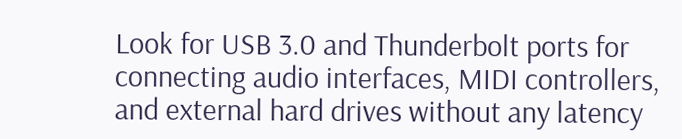Look for USB 3.0 and Thunderbolt ports for connecting audio interfaces, MIDI controllers, and external hard drives without any latency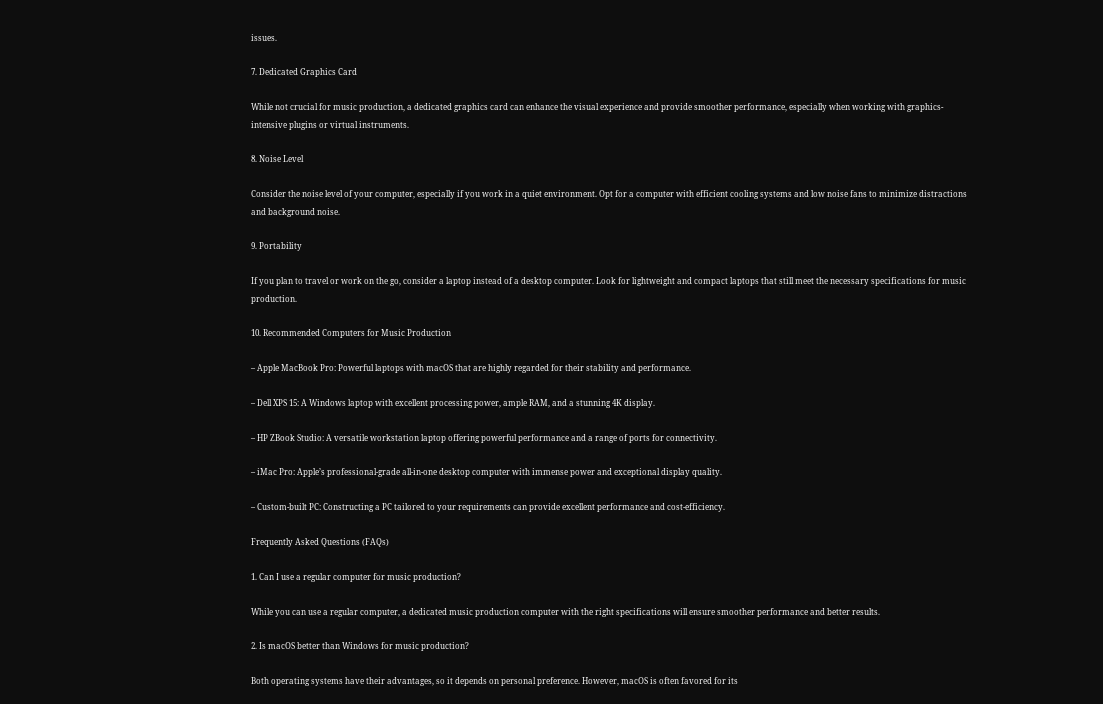issues.

7. Dedicated Graphics Card

While not crucial for music production, a dedicated graphics card can enhance the visual experience and provide smoother performance, especially when working with graphics-intensive plugins or virtual instruments.

8. Noise Level

Consider the noise level of your computer, especially if you work in a quiet environment. Opt for a computer with efficient cooling systems and low noise fans to minimize distractions and background noise.

9. Portability

If you plan to travel or work on the go, consider a laptop instead of a desktop computer. Look for lightweight and compact laptops that still meet the necessary specifications for music production.

10. Recommended Computers for Music Production

– Apple MacBook Pro: Powerful laptops with macOS that are highly regarded for their stability and performance.

– Dell XPS 15: A Windows laptop with excellent processing power, ample RAM, and a stunning 4K display.

– HP ZBook Studio: A versatile workstation laptop offering powerful performance and a range of ports for connectivity.

– iMac Pro: Apple’s professional-grade all-in-one desktop computer with immense power and exceptional display quality.

– Custom-built PC: Constructing a PC tailored to your requirements can provide excellent performance and cost-efficiency.

Frequently Asked Questions (FAQs)

1. Can I use a regular computer for music production?

While you can use a regular computer, a dedicated music production computer with the right specifications will ensure smoother performance and better results.

2. Is macOS better than Windows for music production?

Both operating systems have their advantages, so it depends on personal preference. However, macOS is often favored for its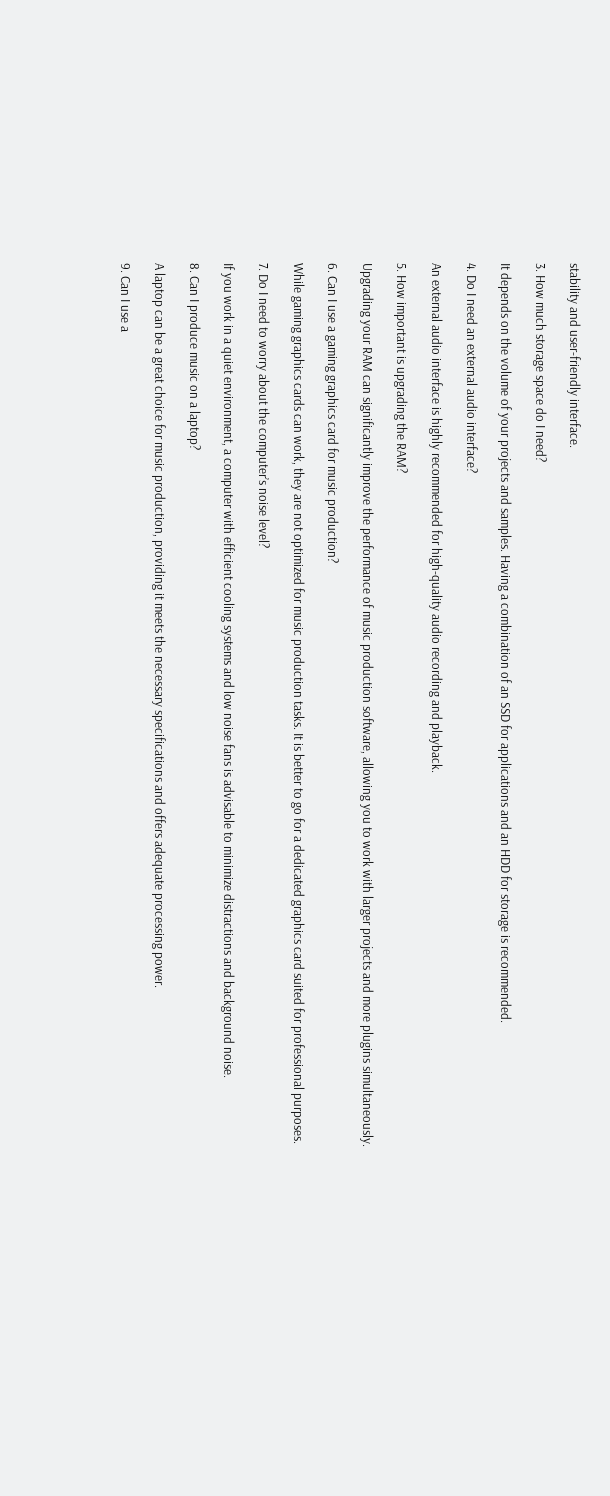stability and user-friendly interface.

3. How much storage space do I need?

It depends on the volume of your projects and samples. Having a combination of an SSD for applications and an HDD for storage is recommended.

4. Do I need an external audio interface?

An external audio interface is highly recommended for high-quality audio recording and playback.

5. How important is upgrading the RAM?

Upgrading your RAM can significantly improve the performance of music production software, allowing you to work with larger projects and more plugins simultaneously.

6. Can I use a gaming graphics card for music production?

While gaming graphics cards can work, they are not optimized for music production tasks. It is better to go for a dedicated graphics card suited for professional purposes.

7. Do I need to worry about the computer’s noise level?

If you work in a quiet environment, a computer with efficient cooling systems and low noise fans is advisable to minimize distractions and background noise.

8. Can I produce music on a laptop?

A laptop can be a great choice for music production, providing it meets the necessary specifications and offers adequate processing power.

9. Can I use a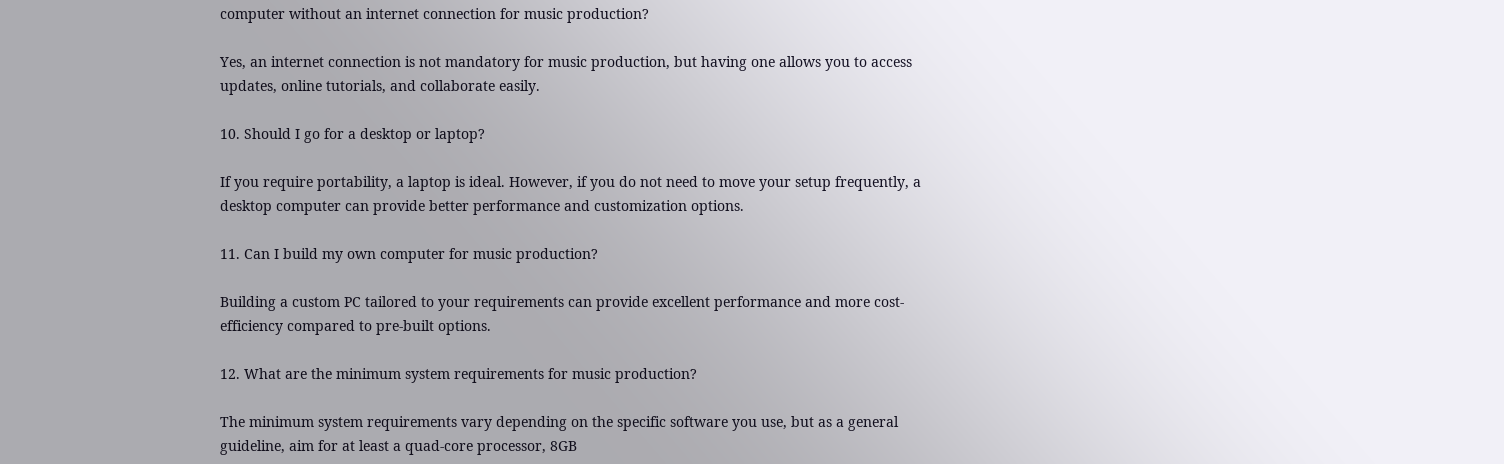computer without an internet connection for music production?

Yes, an internet connection is not mandatory for music production, but having one allows you to access updates, online tutorials, and collaborate easily.

10. Should I go for a desktop or laptop?

If you require portability, a laptop is ideal. However, if you do not need to move your setup frequently, a desktop computer can provide better performance and customization options.

11. Can I build my own computer for music production?

Building a custom PC tailored to your requirements can provide excellent performance and more cost-efficiency compared to pre-built options.

12. What are the minimum system requirements for music production?

The minimum system requirements vary depending on the specific software you use, but as a general guideline, aim for at least a quad-core processor, 8GB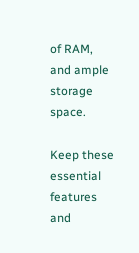of RAM, and ample storage space.

Keep these essential features and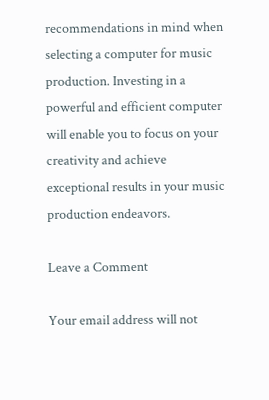recommendations in mind when selecting a computer for music production. Investing in a powerful and efficient computer will enable you to focus on your creativity and achieve exceptional results in your music production endeavors.

Leave a Comment

Your email address will not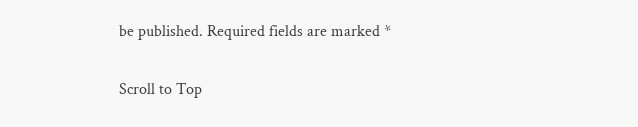be published. Required fields are marked *

Scroll to Top